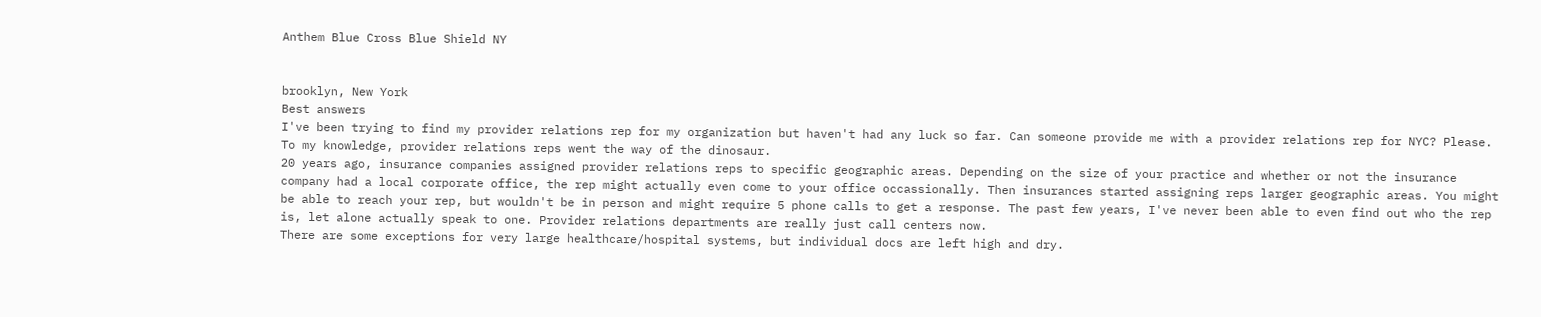Anthem Blue Cross Blue Shield NY


brooklyn, New York
Best answers
I've been trying to find my provider relations rep for my organization but haven't had any luck so far. Can someone provide me with a provider relations rep for NYC? Please.
To my knowledge, provider relations reps went the way of the dinosaur.
20 years ago, insurance companies assigned provider relations reps to specific geographic areas. Depending on the size of your practice and whether or not the insurance company had a local corporate office, the rep might actually even come to your office occassionally. Then insurances started assigning reps larger geographic areas. You might be able to reach your rep, but wouldn't be in person and might require 5 phone calls to get a response. The past few years, I've never been able to even find out who the rep is, let alone actually speak to one. Provider relations departments are really just call centers now.
There are some exceptions for very large healthcare/hospital systems, but individual docs are left high and dry.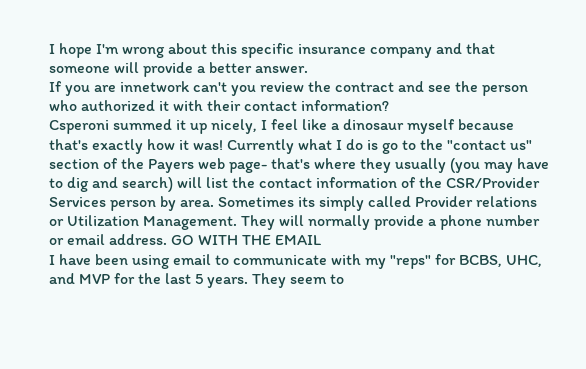I hope I'm wrong about this specific insurance company and that someone will provide a better answer.
If you are innetwork can't you review the contract and see the person who authorized it with their contact information?
Csperoni summed it up nicely, I feel like a dinosaur myself because that's exactly how it was! Currently what I do is go to the "contact us" section of the Payers web page- that's where they usually (you may have to dig and search) will list the contact information of the CSR/Provider Services person by area. Sometimes its simply called Provider relations or Utilization Management. They will normally provide a phone number or email address. GO WITH THE EMAIL
I have been using email to communicate with my "reps" for BCBS, UHC, and MVP for the last 5 years. They seem to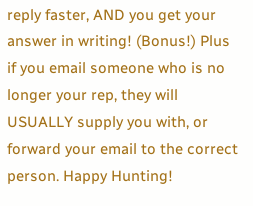reply faster, AND you get your answer in writing! (Bonus!) Plus if you email someone who is no longer your rep, they will USUALLY supply you with, or forward your email to the correct person. Happy Hunting!